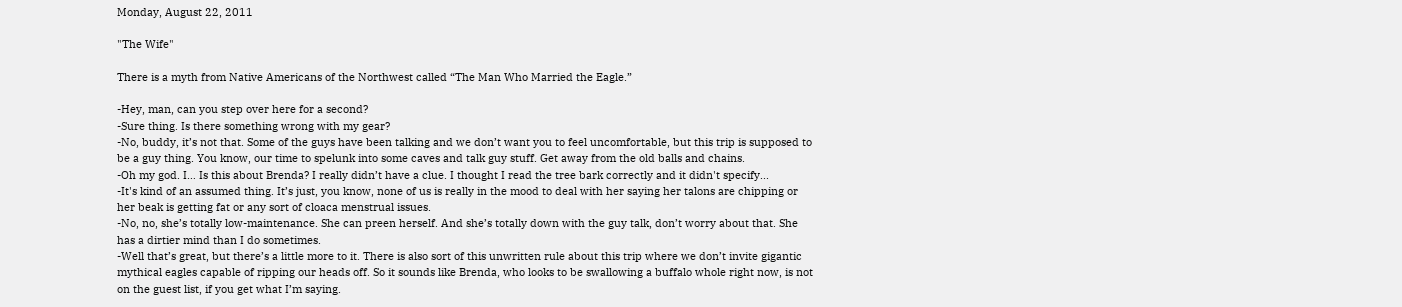Monday, August 22, 2011

"The Wife"

There is a myth from Native Americans of the Northwest called “The Man Who Married the Eagle.”

-Hey, man, can you step over here for a second?
-Sure thing. Is there something wrong with my gear?
-No, buddy, it’s not that. Some of the guys have been talking and we don’t want you to feel uncomfortable, but this trip is supposed to be a guy thing. You know, our time to spelunk into some caves and talk guy stuff. Get away from the old balls and chains.
-Oh my god. I… Is this about Brenda? I really didn’t have a clue. I thought I read the tree bark correctly and it didn't specify...
-It's kind of an assumed thing. It’s just, you know, none of us is really in the mood to deal with her saying her talons are chipping or her beak is getting fat or any sort of cloaca menstrual issues.
-No, no, she’s totally low-maintenance. She can preen herself. And she’s totally down with the guy talk, don’t worry about that. She has a dirtier mind than I do sometimes.
-Well that’s great, but there’s a little more to it. There is also sort of this unwritten rule about this trip where we don’t invite gigantic mythical eagles capable of ripping our heads off. So it sounds like Brenda, who looks to be swallowing a buffalo whole right now, is not on the guest list, if you get what I’m saying.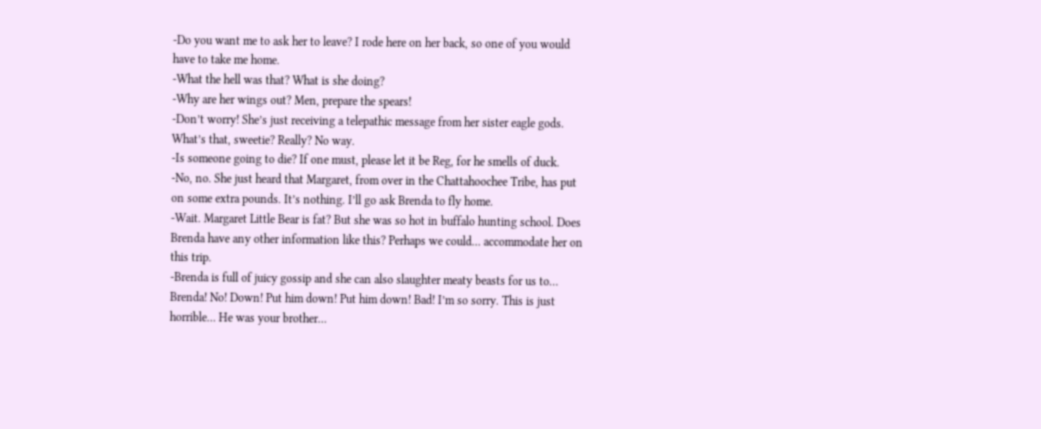-Do you want me to ask her to leave? I rode here on her back, so one of you would have to take me home.
-What the hell was that? What is she doing?
-Why are her wings out? Men, prepare the spears!
-Don’t worry! She’s just receiving a telepathic message from her sister eagle gods. What’s that, sweetie? Really? No way.
-Is someone going to die? If one must, please let it be Reg, for he smells of duck.
-No, no. She just heard that Margaret, from over in the Chattahoochee Tribe, has put on some extra pounds. It’s nothing. I’ll go ask Brenda to fly home.
-Wait. Margaret Little Bear is fat? But she was so hot in buffalo hunting school. Does Brenda have any other information like this? Perhaps we could… accommodate her on this trip.
-Brenda is full of juicy gossip and she can also slaughter meaty beasts for us to… Brenda! No! Down! Put him down! Put him down! Bad! I’m so sorry. This is just horrible… He was your brother…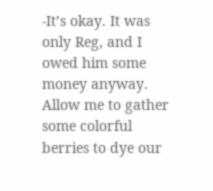-It’s okay. It was only Reg, and I owed him some money anyway. Allow me to gather some colorful berries to dye our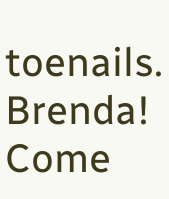toenails. Brenda! Come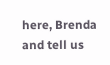here, Brenda and tell us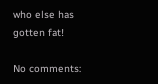who else has gotten fat!

No comments: